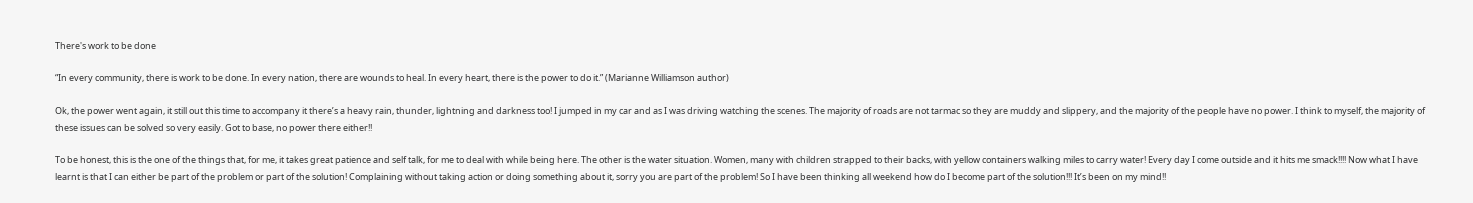There's work to be done

“In every community, there is work to be done. In every nation, there are wounds to heal. In every heart, there is the power to do it.” (Marianne Williamson author)

Ok, the power went again, it still out this time to accompany it there’s a heavy rain, thunder, lightning and darkness too! I jumped in my car and as I was driving watching the scenes. The majority of roads are not tarmac so they are muddy and slippery, and the majority of the people have no power. I think to myself, the majority of these issues can be solved so very easily. Got to base, no power there either!!

To be honest, this is the one of the things that, for me, it takes great patience and self talk, for me to deal with while being here. The other is the water situation. Women, many with children strapped to their backs, with yellow containers walking miles to carry water! Every day I come outside and it hits me smack!!!! Now what I have learnt is that I can either be part of the problem or part of the solution! Complaining without taking action or doing something about it, sorry you are part of the problem! So I have been thinking all weekend how do I become part of the solution!!! It’s been on my mind!!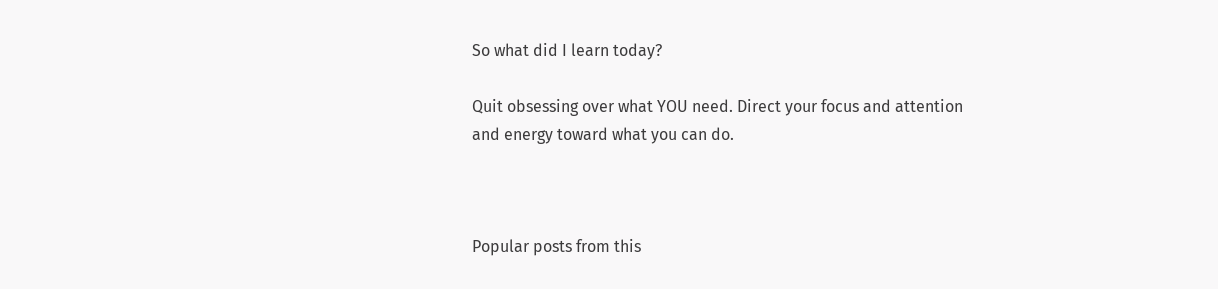So what did I learn today?

Quit obsessing over what YOU need. Direct your focus and attention and energy toward what you can do.



Popular posts from this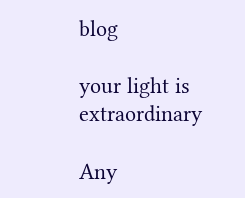blog

your light is extraordinary

Any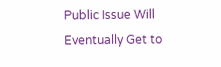Public Issue Will Eventually Get to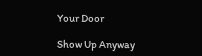Your Door

Show Up Anyway